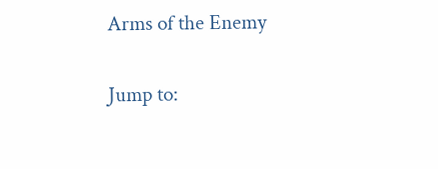Arms of the Enemy

Jump to: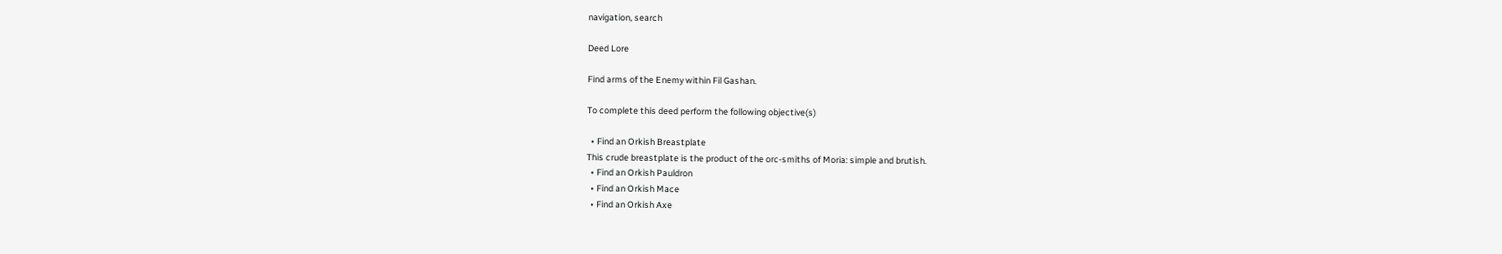navigation, search

Deed Lore

Find arms of the Enemy within Fil Gashan.

To complete this deed perform the following objective(s)

  • Find an Orkish Breastplate
This crude breastplate is the product of the orc-smiths of Moria: simple and brutish.
  • Find an Orkish Pauldron
  • Find an Orkish Mace
  • Find an Orkish Axe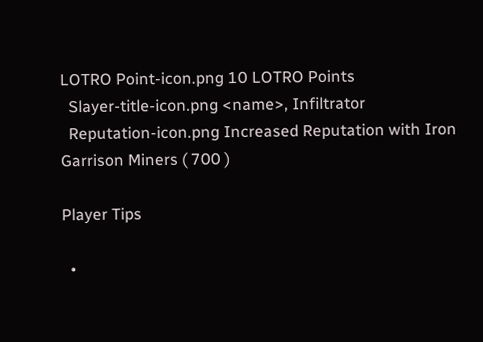LOTRO Point-icon.png 10 LOTRO Points
  Slayer-title-icon.png <name>, Infiltrator
  Reputation-icon.png Increased Reputation with Iron Garrison Miners ( 700 )

Player Tips

  •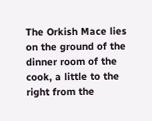The Orkish Mace lies on the ground of the dinner room of the cook, a little to the right from the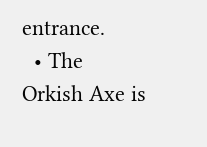entrance.
  • The Orkish Axe is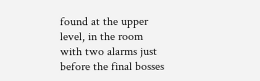found at the upper level, in the room with two alarms just before the final bosses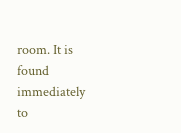room. It is found immediately to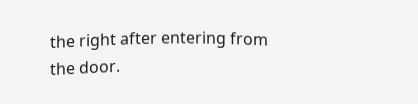the right after entering from the door.